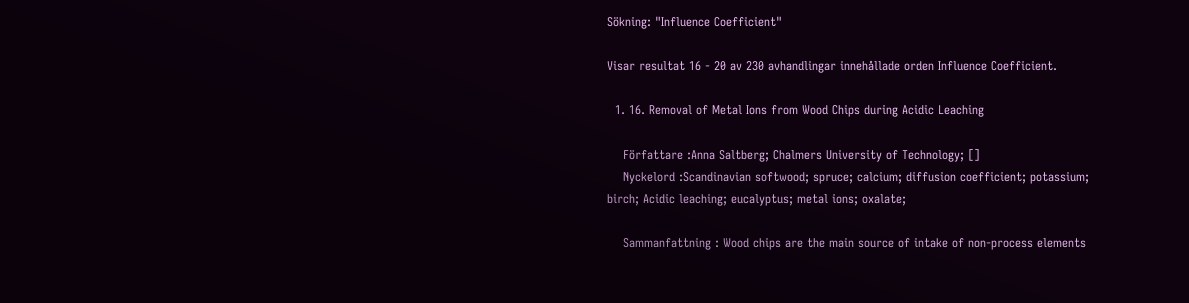Sökning: "Influence Coefficient"

Visar resultat 16 - 20 av 230 avhandlingar innehållade orden Influence Coefficient.

  1. 16. Removal of Metal Ions from Wood Chips during Acidic Leaching

    Författare :Anna Saltberg; Chalmers University of Technology; []
    Nyckelord :Scandinavian softwood; spruce; calcium; diffusion coefficient; potassium; birch; Acidic leaching; eucalyptus; metal ions; oxalate;

    Sammanfattning : Wood chips are the main source of intake of non-process elements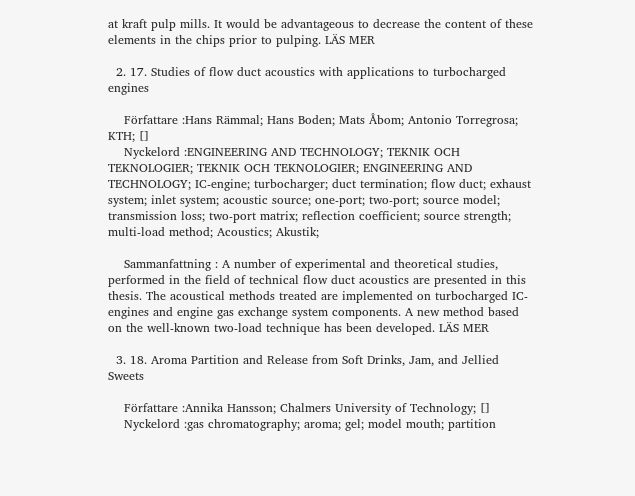at kraft pulp mills. It would be advantageous to decrease the content of these elements in the chips prior to pulping. LÄS MER

  2. 17. Studies of flow duct acoustics with applications to turbocharged engines

    Författare :Hans Rämmal; Hans Boden; Mats Åbom; Antonio Torregrosa; KTH; []
    Nyckelord :ENGINEERING AND TECHNOLOGY; TEKNIK OCH TEKNOLOGIER; TEKNIK OCH TEKNOLOGIER; ENGINEERING AND TECHNOLOGY; IC-engine; turbocharger; duct termination; flow duct; exhaust system; inlet system; acoustic source; one-port; two-port; source model; transmission loss; two-port matrix; reflection coefficient; source strength; multi-load method; Acoustics; Akustik;

    Sammanfattning : A number of experimental and theoretical studies, performed in the field of technical flow duct acoustics are presented in this thesis. The acoustical methods treated are implemented on turbocharged IC-engines and engine gas exchange system components. A new method based on the well-known two-load technique has been developed. LÄS MER

  3. 18. Aroma Partition and Release from Soft Drinks, Jam, and Jellied Sweets

    Författare :Annika Hansson; Chalmers University of Technology; []
    Nyckelord :gas chromatography; aroma; gel; model mouth; partition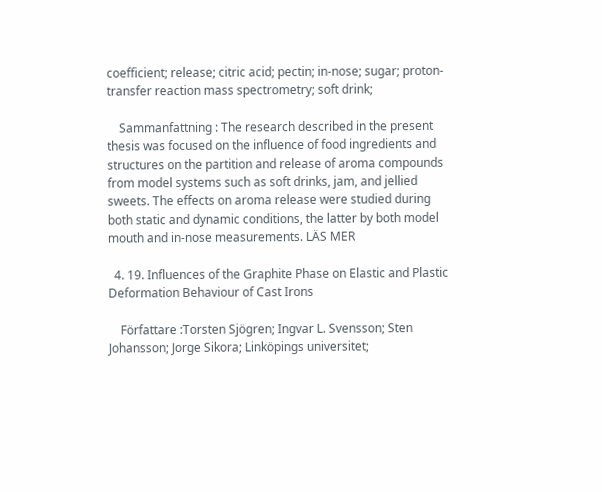coefficient; release; citric acid; pectin; in-nose; sugar; proton-transfer reaction mass spectrometry; soft drink;

    Sammanfattning : The research described in the present thesis was focused on the influence of food ingredients and structures on the partition and release of aroma compounds from model systems such as soft drinks, jam, and jellied sweets. The effects on aroma release were studied during both static and dynamic conditions, the latter by both model mouth and in-nose measurements. LÄS MER

  4. 19. Influences of the Graphite Phase on Elastic and Plastic Deformation Behaviour of Cast Irons

    Författare :Torsten Sjögren; Ingvar L. Svensson; Sten Johansson; Jorge Sikora; Linköpings universitet;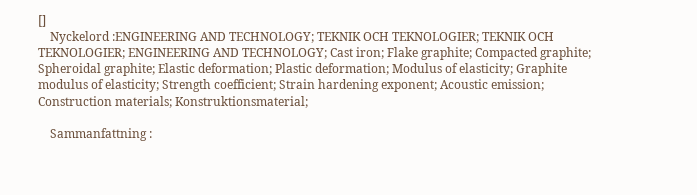[]
    Nyckelord :ENGINEERING AND TECHNOLOGY; TEKNIK OCH TEKNOLOGIER; TEKNIK OCH TEKNOLOGIER; ENGINEERING AND TECHNOLOGY; Cast iron; Flake graphite; Compacted graphite; Spheroidal graphite; Elastic deformation; Plastic deformation; Modulus of elasticity; Graphite modulus of elasticity; Strength coefficient; Strain hardening exponent; Acoustic emission; Construction materials; Konstruktionsmaterial;

    Sammanfattning :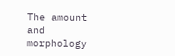The amount and morphology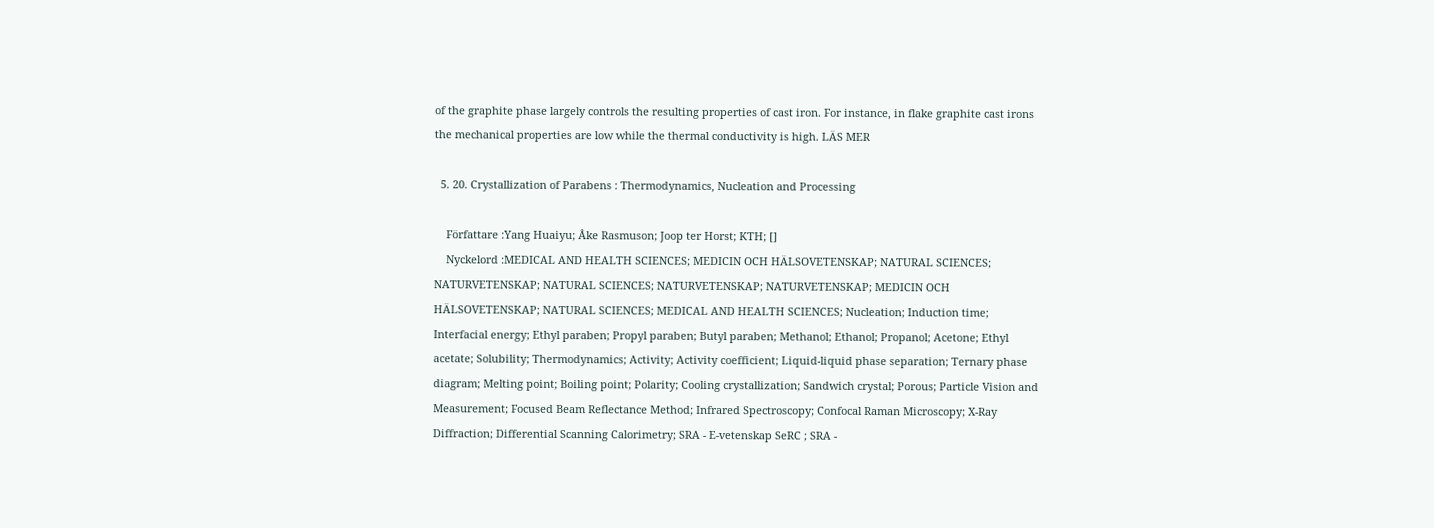of the graphite phase largely controls the resulting properties of cast iron. For instance, in flake graphite cast irons the mechanical properties are low while the thermal conductivity is high. LÄS MER

  5. 20. Crystallization of Parabens : Thermodynamics, Nucleation and Processing

    Författare :Yang Huaiyu; Åke Rasmuson; Joop ter Horst; KTH; []
    Nyckelord :MEDICAL AND HEALTH SCIENCES; MEDICIN OCH HÄLSOVETENSKAP; NATURAL SCIENCES; NATURVETENSKAP; NATURAL SCIENCES; NATURVETENSKAP; NATURVETENSKAP; MEDICIN OCH HÄLSOVETENSKAP; NATURAL SCIENCES; MEDICAL AND HEALTH SCIENCES; Nucleation; Induction time; Interfacial energy; Ethyl paraben; Propyl paraben; Butyl paraben; Methanol; Ethanol; Propanol; Acetone; Ethyl acetate; Solubility; Thermodynamics; Activity; Activity coefficient; Liquid-liquid phase separation; Ternary phase diagram; Melting point; Boiling point; Polarity; Cooling crystallization; Sandwich crystal; Porous; Particle Vision and Measurement; Focused Beam Reflectance Method; Infrared Spectroscopy; Confocal Raman Microscopy; X-Ray Diffraction; Differential Scanning Calorimetry; SRA - E-vetenskap SeRC ; SRA -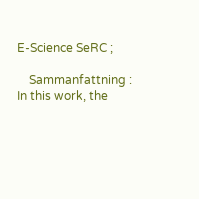E-Science SeRC ;

    Sammanfattning : In this work, the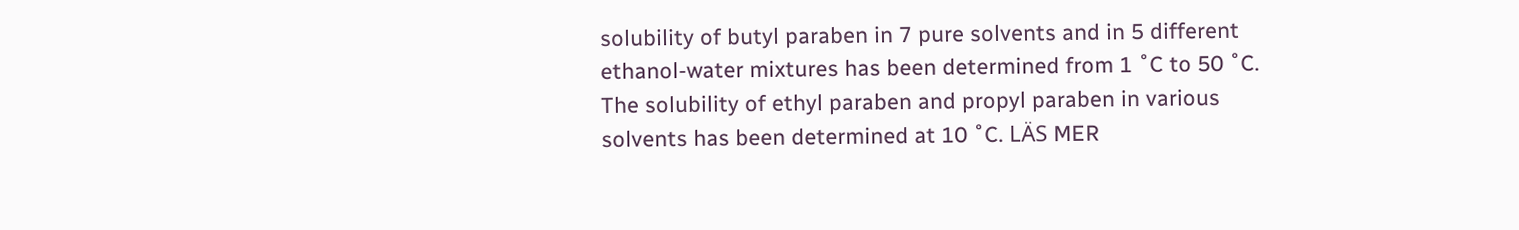solubility of butyl paraben in 7 pure solvents and in 5 different ethanol-water mixtures has been determined from 1 ˚C to 50 ˚C. The solubility of ethyl paraben and propyl paraben in various solvents has been determined at 10 ˚C. LÄS MER